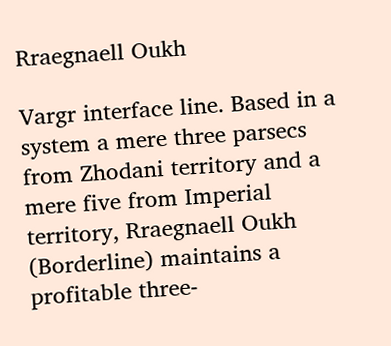Rraegnaell Oukh

Vargr interface line. Based in a system a mere three parsecs from Zhodani territory and a mere five from Imperial territory, Rraegnaell Oukh (Borderline) maintains a profitable three-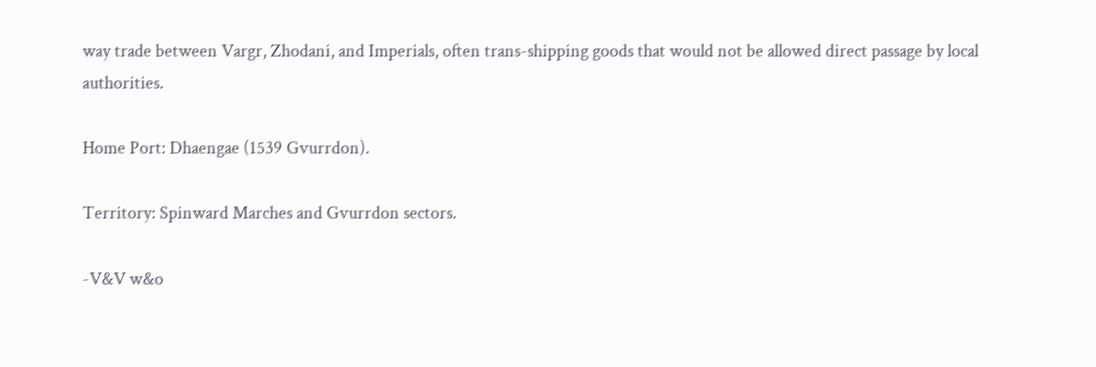way trade between Vargr, Zhodani, and Imperials, often trans-shipping goods that would not be allowed direct passage by local authorities.

Home Port: Dhaengae (1539 Gvurrdon).

Territory: Spinward Marches and Gvurrdon sectors.

-V&V w&o